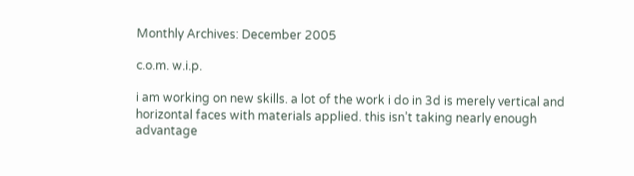Monthly Archives: December 2005

c.o.m. w.i.p.

i am working on new skills. a lot of the work i do in 3d is merely vertical and horizontal faces with materials applied. this isn’t taking nearly enough advantage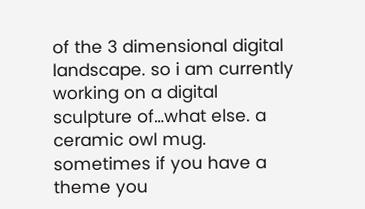of the 3 dimensional digital landscape. so i am currently working on a digital sculpture of…what else. a ceramic owl mug. sometimes if you have a theme you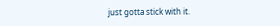just gotta stick with it.